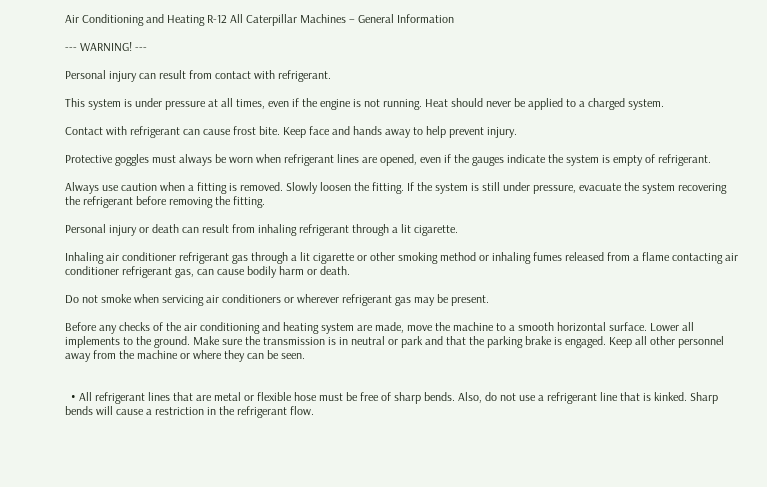Air Conditioning and Heating R-12 All Caterpillar Machines – General Information

--- WARNING! ---

Personal injury can result from contact with refrigerant.

This system is under pressure at all times, even if the engine is not running. Heat should never be applied to a charged system.

Contact with refrigerant can cause frost bite. Keep face and hands away to help prevent injury.

Protective goggles must always be worn when refrigerant lines are opened, even if the gauges indicate the system is empty of refrigerant.

Always use caution when a fitting is removed. Slowly loosen the fitting. If the system is still under pressure, evacuate the system recovering the refrigerant before removing the fitting.

Personal injury or death can result from inhaling refrigerant through a lit cigarette.

Inhaling air conditioner refrigerant gas through a lit cigarette or other smoking method or inhaling fumes released from a flame contacting air conditioner refrigerant gas, can cause bodily harm or death.

Do not smoke when servicing air conditioners or wherever refrigerant gas may be present.

Before any checks of the air conditioning and heating system are made, move the machine to a smooth horizontal surface. Lower all implements to the ground. Make sure the transmission is in neutral or park and that the parking brake is engaged. Keep all other personnel away from the machine or where they can be seen.


  • All refrigerant lines that are metal or flexible hose must be free of sharp bends. Also, do not use a refrigerant line that is kinked. Sharp bends will cause a restriction in the refrigerant flow.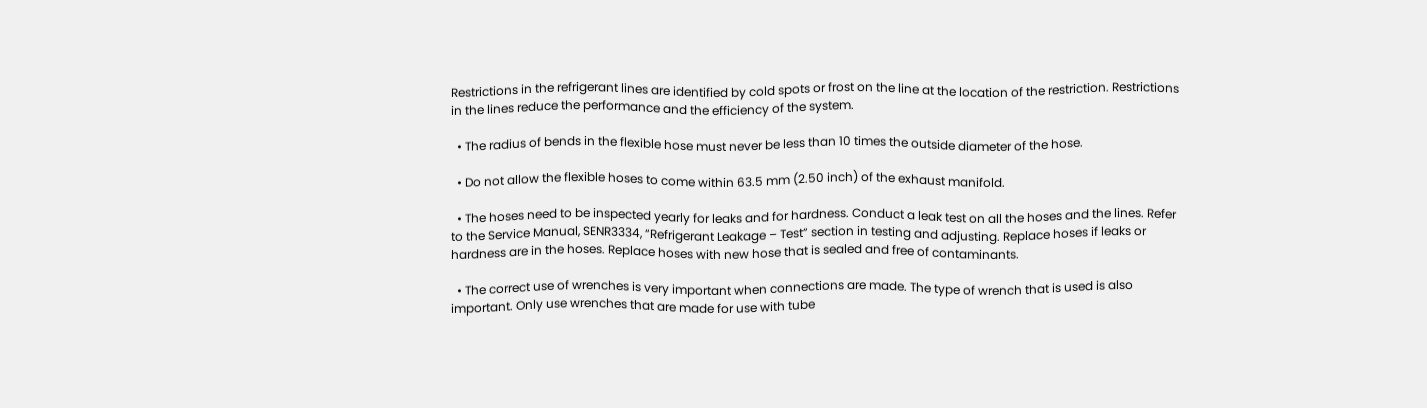Restrictions in the refrigerant lines are identified by cold spots or frost on the line at the location of the restriction. Restrictions in the lines reduce the performance and the efficiency of the system.

  • The radius of bends in the flexible hose must never be less than 10 times the outside diameter of the hose.

  • Do not allow the flexible hoses to come within 63.5 mm (2.50 inch) of the exhaust manifold.

  • The hoses need to be inspected yearly for leaks and for hardness. Conduct a leak test on all the hoses and the lines. Refer to the Service Manual, SENR3334, “Refrigerant Leakage – Test” section in testing and adjusting. Replace hoses if leaks or hardness are in the hoses. Replace hoses with new hose that is sealed and free of contaminants.

  • The correct use of wrenches is very important when connections are made. The type of wrench that is used is also important. Only use wrenches that are made for use with tube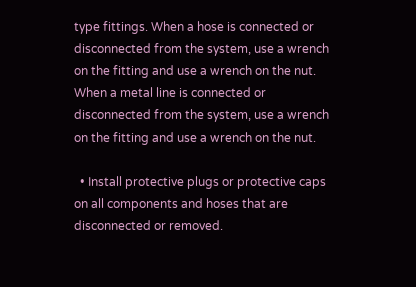type fittings. When a hose is connected or disconnected from the system, use a wrench on the fitting and use a wrench on the nut. When a metal line is connected or disconnected from the system, use a wrench on the fitting and use a wrench on the nut.

  • Install protective plugs or protective caps on all components and hoses that are disconnected or removed.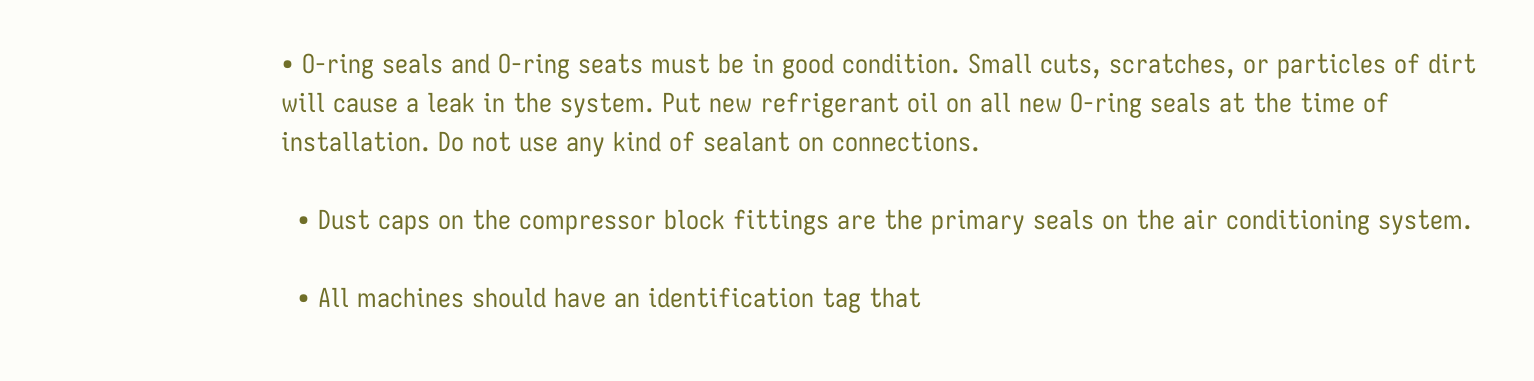• O-ring seals and O-ring seats must be in good condition. Small cuts, scratches, or particles of dirt will cause a leak in the system. Put new refrigerant oil on all new O-ring seals at the time of installation. Do not use any kind of sealant on connections.

  • Dust caps on the compressor block fittings are the primary seals on the air conditioning system.

  • All machines should have an identification tag that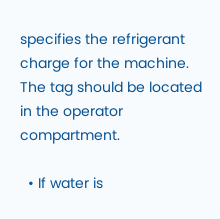specifies the refrigerant charge for the machine. The tag should be located in the operator compartment.

  • If water is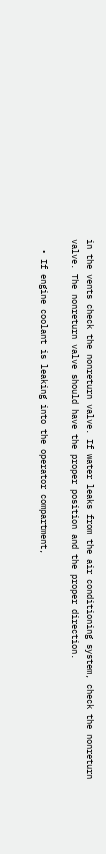in the vents check the nonreturn valve. If water leaks from the air conditioning system, check the nonreturn valve. The nonreturn valve should have the proper position and the proper direction.

  • If engine coolant is leaking into the operator compartment,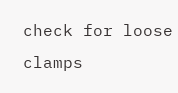check for loose clamps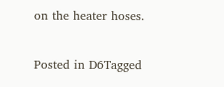on the heater hoses.

Posted in D6Tagged